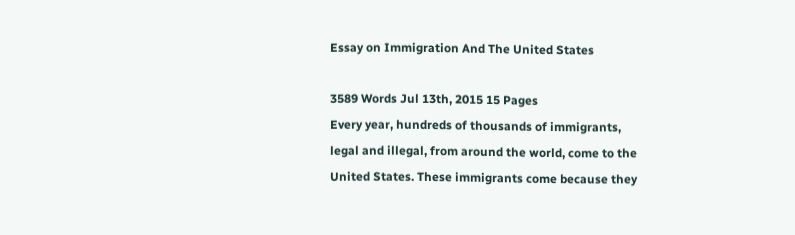Essay on Immigration And The United States

3589 Words Jul 13th, 2015 15 Pages
Every year, hundreds of thousands of immigrants, legal and illegal, from around the world, come to the United States. These immigrants come because they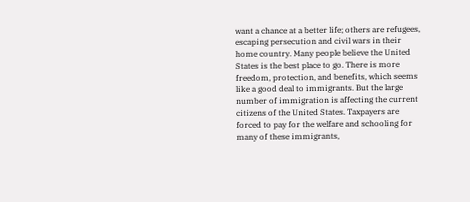want a chance at a better life; others are refugees, escaping persecution and civil wars in their home country. Many people believe the United States is the best place to go. There is more freedom, protection, and benefits, which seems like a good deal to immigrants. But the large number of immigration is affecting the current citizens of the United States. Taxpayers are forced to pay for the welfare and schooling for many of these immigrants,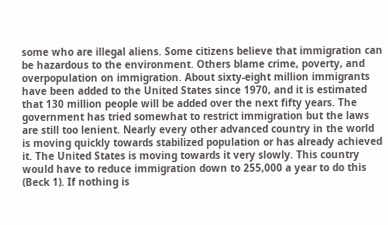some who are illegal aliens. Some citizens believe that immigration can be hazardous to the environment. Others blame crime, poverty, and overpopulation on immigration. About sixty-eight million immigrants have been added to the United States since 1970, and it is estimated that 130 million people will be added over the next fifty years. The government has tried somewhat to restrict immigration but the laws are still too lenient. Nearly every other advanced country in the world is moving quickly towards stabilized population or has already achieved it. The United States is moving towards it very slowly. This country would have to reduce immigration down to 255,000 a year to do this (Beck 1). If nothing is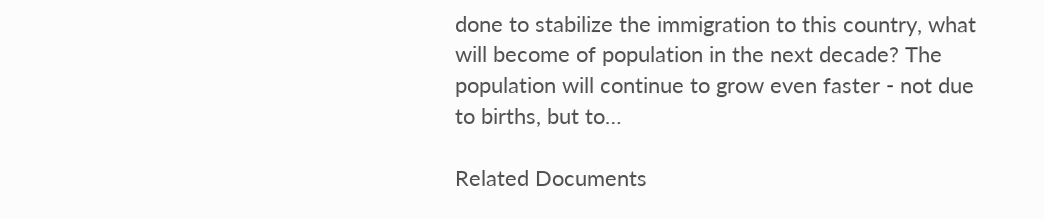done to stabilize the immigration to this country, what will become of population in the next decade? The population will continue to grow even faster - not due to births, but to…

Related Documents